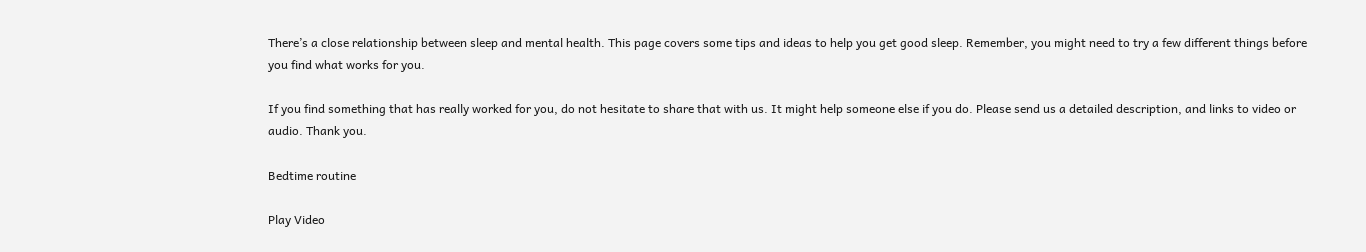There’s a close relationship between sleep and mental health. This page covers some tips and ideas to help you get good sleep. Remember, you might need to try a few different things before you find what works for you.

If you find something that has really worked for you, do not hesitate to share that with us. It might help someone else if you do. Please send us a detailed description, and links to video or audio. Thank you.

Bedtime routine

Play Video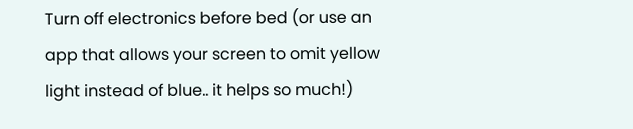Turn off electronics before bed (or use an app that allows your screen to omit yellow light instead of blue.. it helps so much!)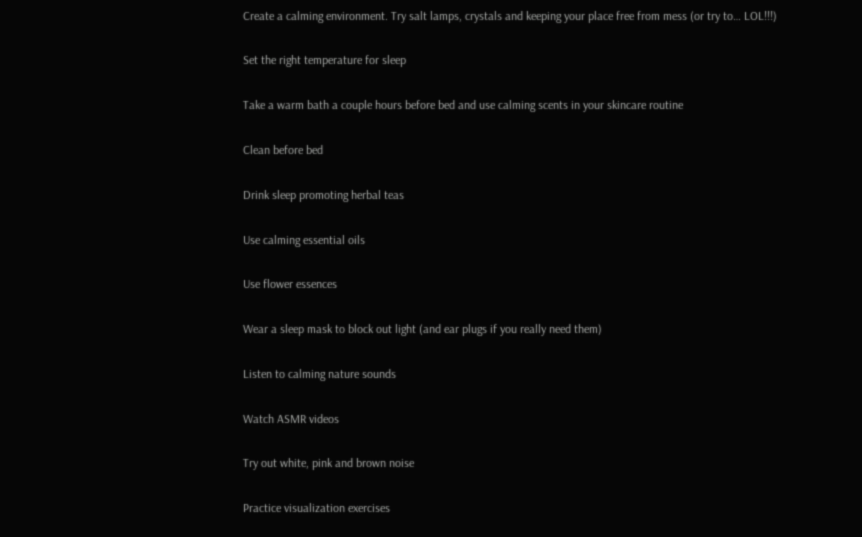Create a calming environment. Try salt lamps, crystals and keeping your place free from mess (or try to… LOL!!!)

Set the right temperature for sleep

Take a warm bath a couple hours before bed and use calming scents in your skincare routine

Clean before bed

Drink sleep promoting herbal teas

Use calming essential oils

Use flower essences

Wear a sleep mask to block out light (and ear plugs if you really need them)

Listen to calming nature sounds

Watch ASMR videos

Try out white, pink and brown noise

Practice visualization exercises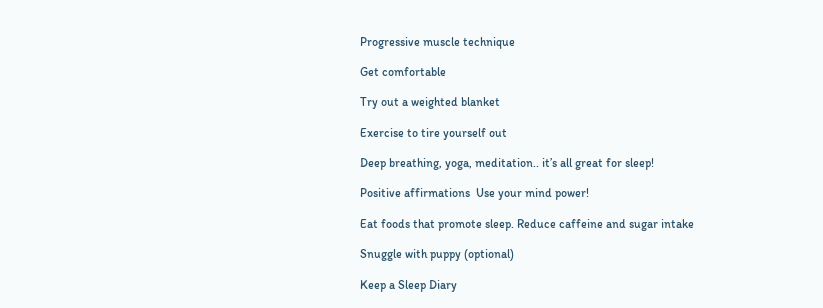Progressive muscle technique

Get comfortable

Try out a weighted blanket

Exercise to tire yourself out

Deep breathing, yoga, meditation.. it’s all great for sleep!

Positive affirmations  Use your mind power!

Eat foods that promote sleep. Reduce caffeine and sugar intake

Snuggle with puppy (optional)

Keep a Sleep Diary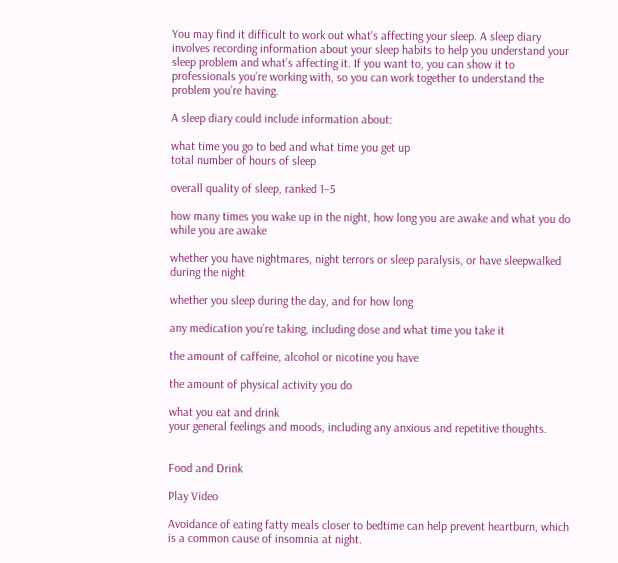You may find it difficult to work out what’s affecting your sleep. A sleep diary involves recording information about your sleep habits to help you understand your sleep problem and what’s affecting it. If you want to, you can show it to professionals you’re working with, so you can work together to understand the problem you’re having.

A sleep diary could include information about:

what time you go to bed and what time you get up
total number of hours of sleep

overall quality of sleep, ranked 1–5

how many times you wake up in the night, how long you are awake and what you do while you are awake

whether you have nightmares, night terrors or sleep paralysis, or have sleepwalked during the night

whether you sleep during the day, and for how long

any medication you’re taking, including dose and what time you take it

the amount of caffeine, alcohol or nicotine you have

the amount of physical activity you do

what you eat and drink
your general feelings and moods, including any anxious and repetitive thoughts.


Food and Drink

Play Video

Avoidance of eating fatty meals closer to bedtime can help prevent heartburn, which is a common cause of insomnia at night.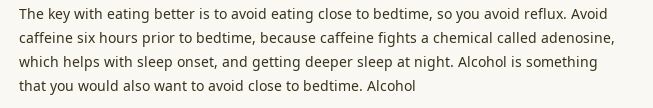The key with eating better is to avoid eating close to bedtime, so you avoid reflux. Avoid caffeine six hours prior to bedtime, because caffeine fights a chemical called adenosine, which helps with sleep onset, and getting deeper sleep at night. Alcohol is something that you would also want to avoid close to bedtime. Alcohol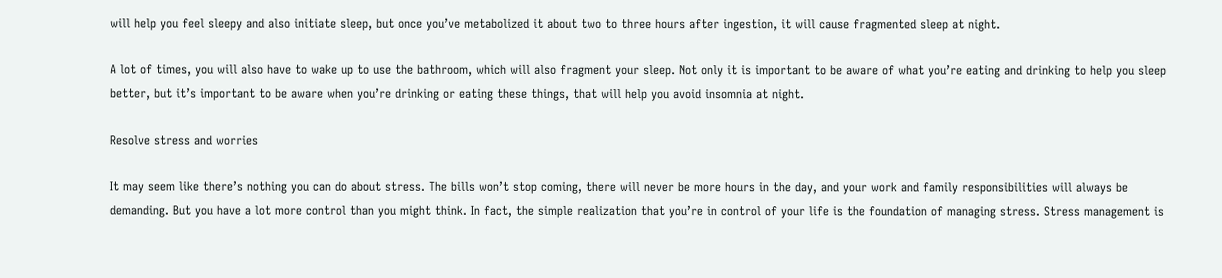will help you feel sleepy and also initiate sleep, but once you’ve metabolized it about two to three hours after ingestion, it will cause fragmented sleep at night.

A lot of times, you will also have to wake up to use the bathroom, which will also fragment your sleep. Not only it is important to be aware of what you’re eating and drinking to help you sleep better, but it’s important to be aware when you’re drinking or eating these things, that will help you avoid insomnia at night.

Resolve stress and worries

It may seem like there’s nothing you can do about stress. The bills won’t stop coming, there will never be more hours in the day, and your work and family responsibilities will always be demanding. But you have a lot more control than you might think. In fact, the simple realization that you’re in control of your life is the foundation of managing stress. Stress management is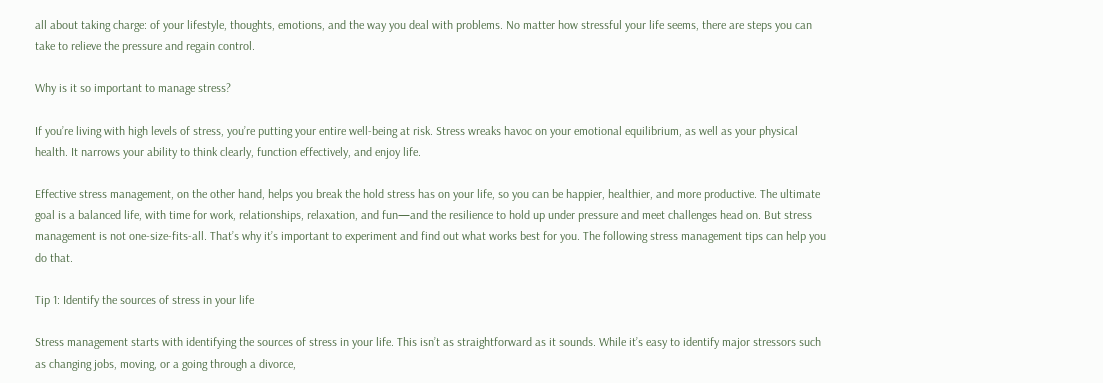all about taking charge: of your lifestyle, thoughts, emotions, and the way you deal with problems. No matter how stressful your life seems, there are steps you can take to relieve the pressure and regain control.

Why is it so important to manage stress?

If you’re living with high levels of stress, you’re putting your entire well-being at risk. Stress wreaks havoc on your emotional equilibrium, as well as your physical health. It narrows your ability to think clearly, function effectively, and enjoy life.

Effective stress management, on the other hand, helps you break the hold stress has on your life, so you can be happier, healthier, and more productive. The ultimate goal is a balanced life, with time for work, relationships, relaxation, and fun—and the resilience to hold up under pressure and meet challenges head on. But stress management is not one-size-fits-all. That’s why it’s important to experiment and find out what works best for you. The following stress management tips can help you do that.

Tip 1: Identify the sources of stress in your life

Stress management starts with identifying the sources of stress in your life. This isn’t as straightforward as it sounds. While it’s easy to identify major stressors such as changing jobs, moving, or a going through a divorce,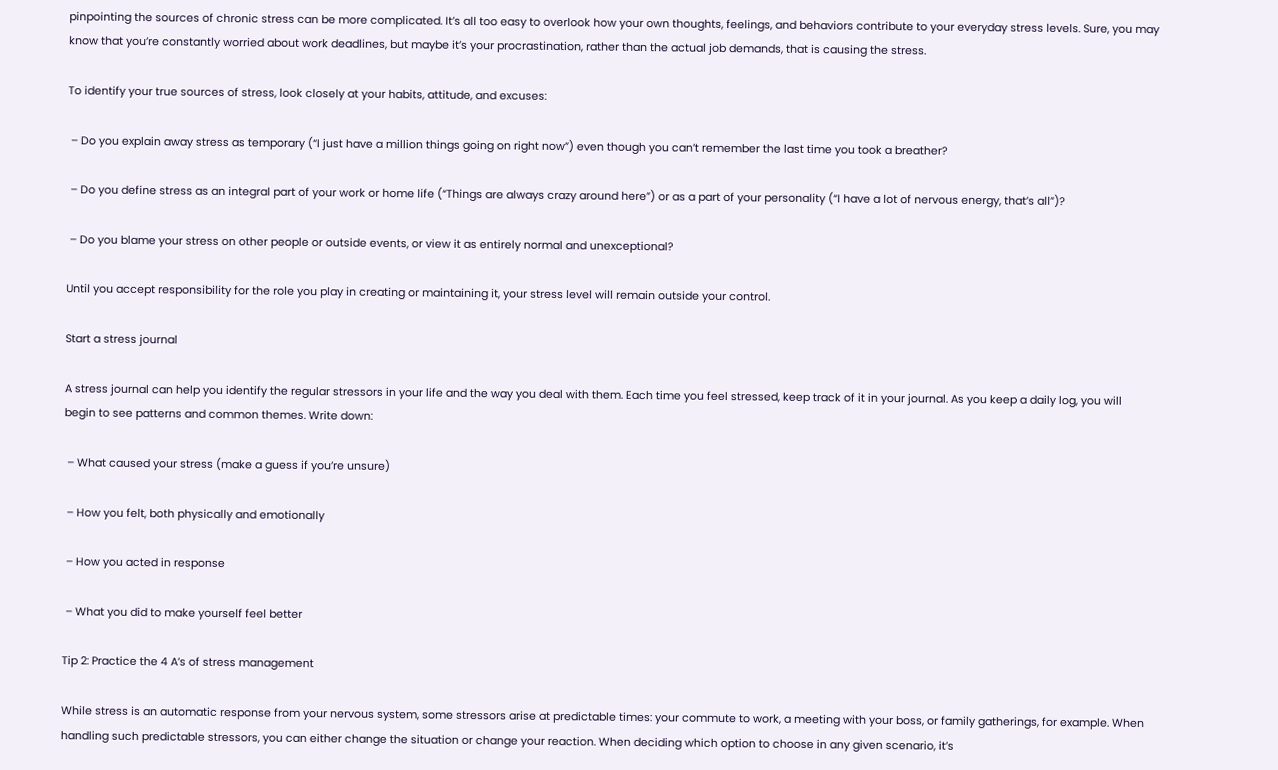pinpointing the sources of chronic stress can be more complicated. It’s all too easy to overlook how your own thoughts, feelings, and behaviors contribute to your everyday stress levels. Sure, you may know that you’re constantly worried about work deadlines, but maybe it’s your procrastination, rather than the actual job demands, that is causing the stress.

To identify your true sources of stress, look closely at your habits, attitude, and excuses:

 – Do you explain away stress as temporary (“I just have a million things going on right now”) even though you can’t remember the last time you took a breather?

 – Do you define stress as an integral part of your work or home life (“Things are always crazy around here”) or as a part of your personality (“I have a lot of nervous energy, that’s all”)?

 – Do you blame your stress on other people or outside events, or view it as entirely normal and unexceptional?

Until you accept responsibility for the role you play in creating or maintaining it, your stress level will remain outside your control.

Start a stress journal

A stress journal can help you identify the regular stressors in your life and the way you deal with them. Each time you feel stressed, keep track of it in your journal. As you keep a daily log, you will begin to see patterns and common themes. Write down:

 – What caused your stress (make a guess if you’re unsure)

 – How you felt, both physically and emotionally

 – How you acted in response

 – What you did to make yourself feel better

Tip 2: Practice the 4 A’s of stress management

While stress is an automatic response from your nervous system, some stressors arise at predictable times: your commute to work, a meeting with your boss, or family gatherings, for example. When handling such predictable stressors, you can either change the situation or change your reaction. When deciding which option to choose in any given scenario, it’s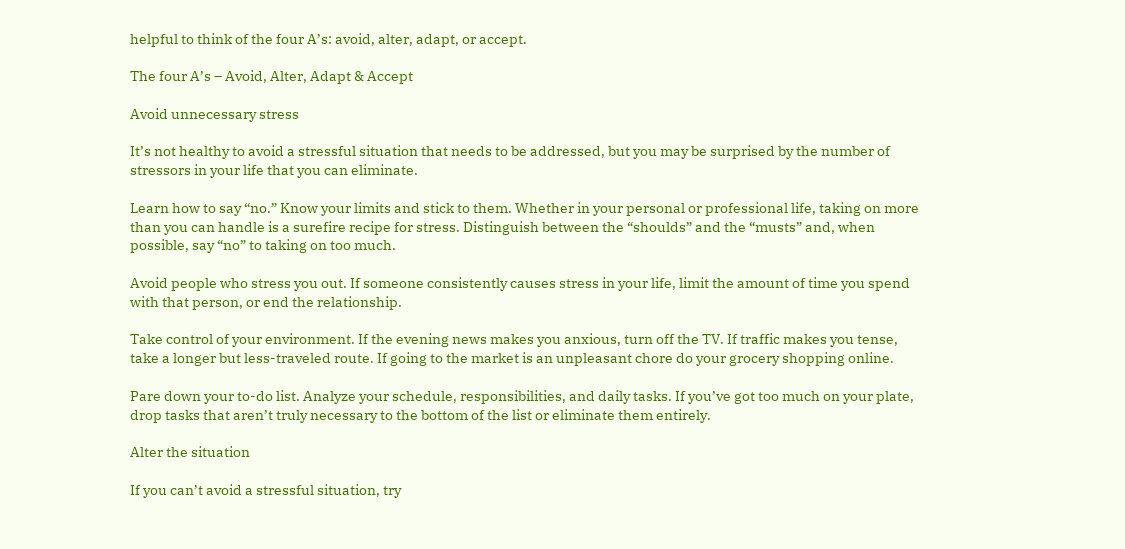helpful to think of the four A’s: avoid, alter, adapt, or accept.

The four A’s – Avoid, Alter, Adapt & Accept

Avoid unnecessary stress

It’s not healthy to avoid a stressful situation that needs to be addressed, but you may be surprised by the number of stressors in your life that you can eliminate.

Learn how to say “no.” Know your limits and stick to them. Whether in your personal or professional life, taking on more than you can handle is a surefire recipe for stress. Distinguish between the “shoulds” and the “musts” and, when possible, say “no” to taking on too much.

Avoid people who stress you out. If someone consistently causes stress in your life, limit the amount of time you spend with that person, or end the relationship.

Take control of your environment. If the evening news makes you anxious, turn off the TV. If traffic makes you tense, take a longer but less-traveled route. If going to the market is an unpleasant chore do your grocery shopping online.

Pare down your to-do list. Analyze your schedule, responsibilities, and daily tasks. If you’ve got too much on your plate, drop tasks that aren’t truly necessary to the bottom of the list or eliminate them entirely.

Alter the situation

If you can’t avoid a stressful situation, try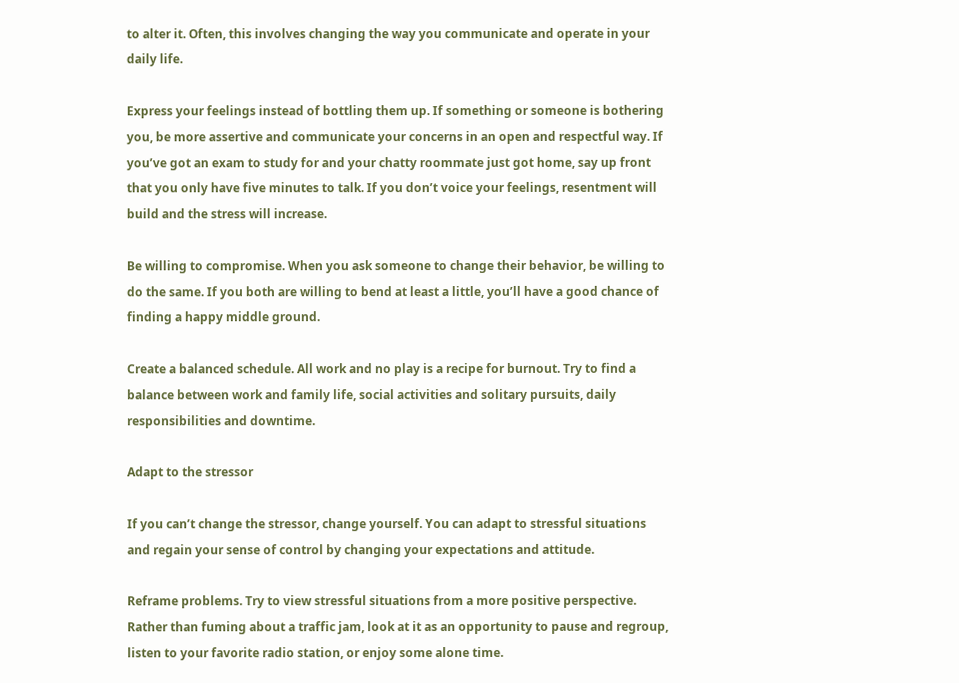to alter it. Often, this involves changing the way you communicate and operate in your daily life.

Express your feelings instead of bottling them up. If something or someone is bothering you, be more assertive and communicate your concerns in an open and respectful way. If you’ve got an exam to study for and your chatty roommate just got home, say up front that you only have five minutes to talk. If you don’t voice your feelings, resentment will build and the stress will increase.

Be willing to compromise. When you ask someone to change their behavior, be willing to do the same. If you both are willing to bend at least a little, you’ll have a good chance of finding a happy middle ground.

Create a balanced schedule. All work and no play is a recipe for burnout. Try to find a balance between work and family life, social activities and solitary pursuits, daily responsibilities and downtime.

Adapt to the stressor

If you can’t change the stressor, change yourself. You can adapt to stressful situations and regain your sense of control by changing your expectations and attitude.

Reframe problems. Try to view stressful situations from a more positive perspective. Rather than fuming about a traffic jam, look at it as an opportunity to pause and regroup, listen to your favorite radio station, or enjoy some alone time.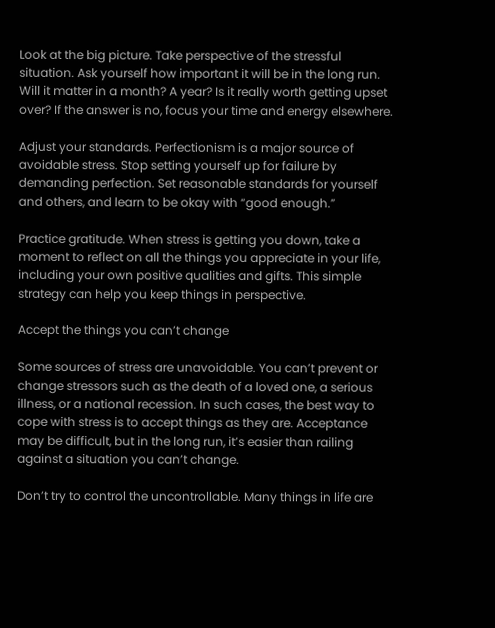Look at the big picture. Take perspective of the stressful situation. Ask yourself how important it will be in the long run. Will it matter in a month? A year? Is it really worth getting upset over? If the answer is no, focus your time and energy elsewhere.

Adjust your standards. Perfectionism is a major source of avoidable stress. Stop setting yourself up for failure by demanding perfection. Set reasonable standards for yourself and others, and learn to be okay with “good enough.”

Practice gratitude. When stress is getting you down, take a moment to reflect on all the things you appreciate in your life, including your own positive qualities and gifts. This simple strategy can help you keep things in perspective.

Accept the things you can’t change

Some sources of stress are unavoidable. You can’t prevent or change stressors such as the death of a loved one, a serious illness, or a national recession. In such cases, the best way to cope with stress is to accept things as they are. Acceptance may be difficult, but in the long run, it’s easier than railing against a situation you can’t change.

Don’t try to control the uncontrollable. Many things in life are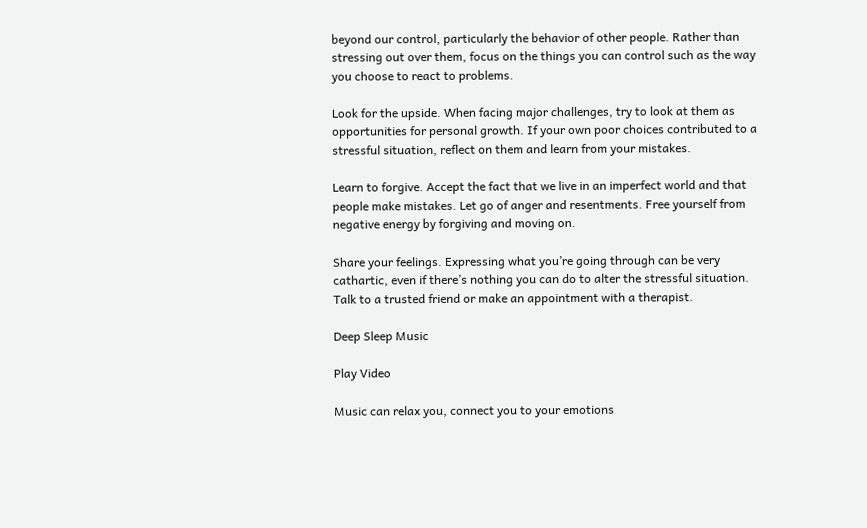beyond our control, particularly the behavior of other people. Rather than stressing out over them, focus on the things you can control such as the way you choose to react to problems.

Look for the upside. When facing major challenges, try to look at them as opportunities for personal growth. If your own poor choices contributed to a stressful situation, reflect on them and learn from your mistakes.

Learn to forgive. Accept the fact that we live in an imperfect world and that people make mistakes. Let go of anger and resentments. Free yourself from negative energy by forgiving and moving on.

Share your feelings. Expressing what you’re going through can be very cathartic, even if there’s nothing you can do to alter the stressful situation. Talk to a trusted friend or make an appointment with a therapist.

Deep Sleep Music

Play Video

Music can relax you, connect you to your emotions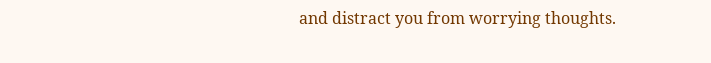and distract you from worrying thoughts.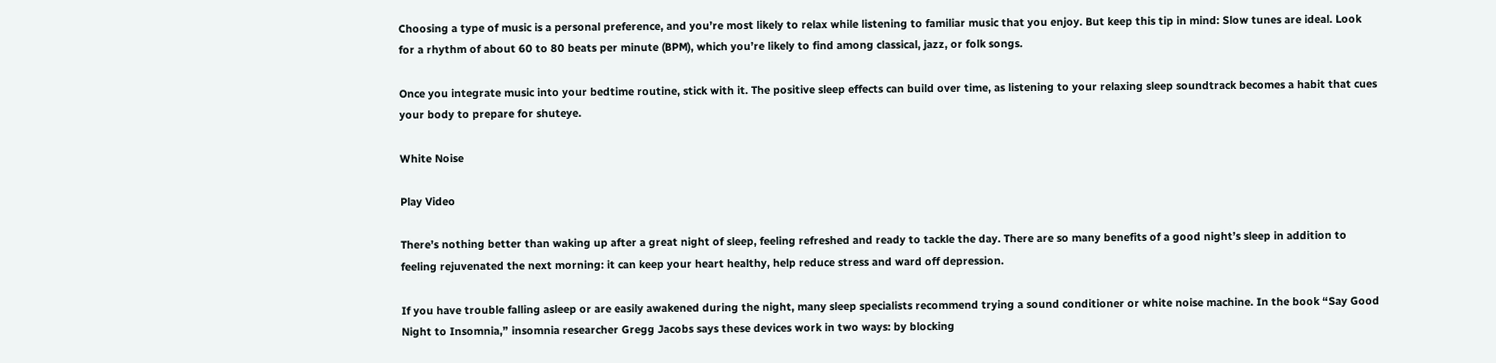Choosing a type of music is a personal preference, and you’re most likely to relax while listening to familiar music that you enjoy. But keep this tip in mind: Slow tunes are ideal. Look for a rhythm of about 60 to 80 beats per minute (BPM), which you’re likely to find among classical, jazz, or folk songs.

Once you integrate music into your bedtime routine, stick with it. The positive sleep effects can build over time, as listening to your relaxing sleep soundtrack becomes a habit that cues your body to prepare for shuteye.

White Noise

Play Video

There’s nothing better than waking up after a great night of sleep, feeling refreshed and ready to tackle the day. There are so many benefits of a good night’s sleep in addition to feeling rejuvenated the next morning: it can keep your heart healthy, help reduce stress and ward off depression.

If you have trouble falling asleep or are easily awakened during the night, many sleep specialists recommend trying a sound conditioner or white noise machine. In the book “Say Good Night to Insomnia,” insomnia researcher Gregg Jacobs says these devices work in two ways: by blocking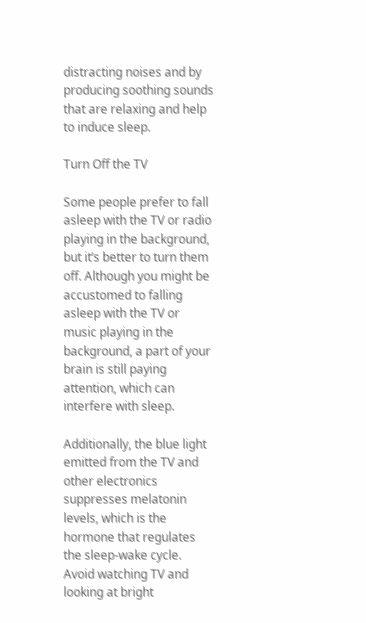distracting noises and by producing soothing sounds that are relaxing and help to induce sleep.

Turn Off the TV

Some people prefer to fall asleep with the TV or radio playing in the background, but it’s better to turn them off. Although you might be accustomed to falling asleep with the TV or music playing in the background, a part of your brain is still paying attention, which can interfere with sleep.

Additionally, the blue light emitted from the TV and other electronics suppresses melatonin levels, which is the hormone that regulates the sleep-wake cycle. Avoid watching TV and looking at bright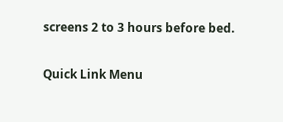screens 2 to 3 hours before bed.

Quick Link Menu